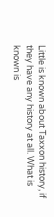Little is known about Taxxon history, if they have any history at all. What is known is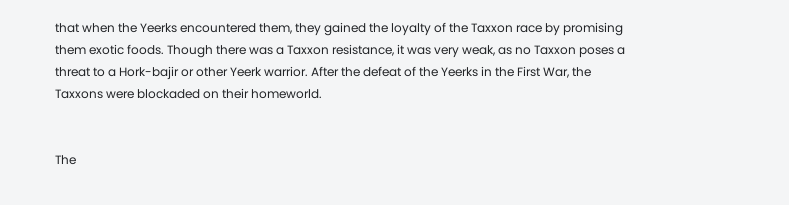that when the Yeerks encountered them, they gained the loyalty of the Taxxon race by promising them exotic foods. Though there was a Taxxon resistance, it was very weak, as no Taxxon poses a threat to a Hork-bajir or other Yeerk warrior. After the defeat of the Yeerks in the First War, the Taxxons were blockaded on their homeworld.


The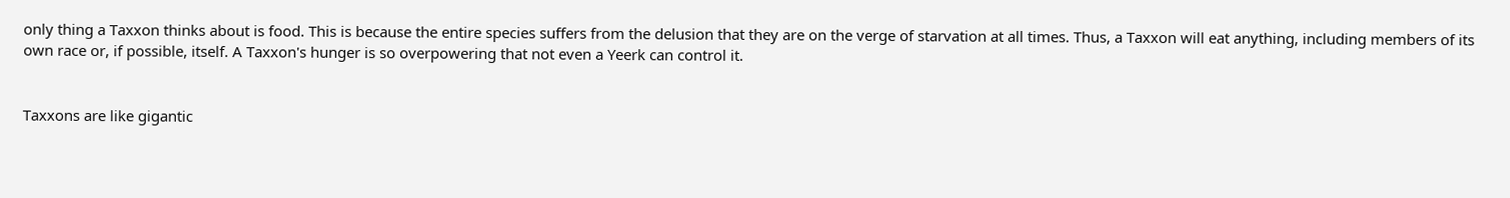only thing a Taxxon thinks about is food. This is because the entire species suffers from the delusion that they are on the verge of starvation at all times. Thus, a Taxxon will eat anything, including members of its own race or, if possible, itself. A Taxxon's hunger is so overpowering that not even a Yeerk can control it.


Taxxons are like gigantic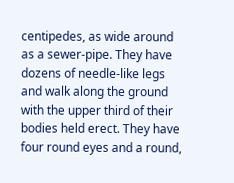centipedes, as wide around as a sewer-pipe. They have dozens of needle-like legs and walk along the ground with the upper third of their bodies held erect. They have four round eyes and a round,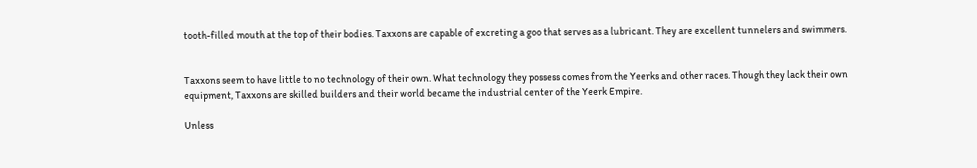tooth-filled mouth at the top of their bodies. Taxxons are capable of excreting a goo that serves as a lubricant. They are excellent tunnelers and swimmers.


Taxxons seem to have little to no technology of their own. What technology they possess comes from the Yeerks and other races. Though they lack their own equipment, Taxxons are skilled builders and their world became the industrial center of the Yeerk Empire.

Unless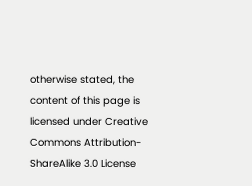otherwise stated, the content of this page is licensed under Creative Commons Attribution-ShareAlike 3.0 License